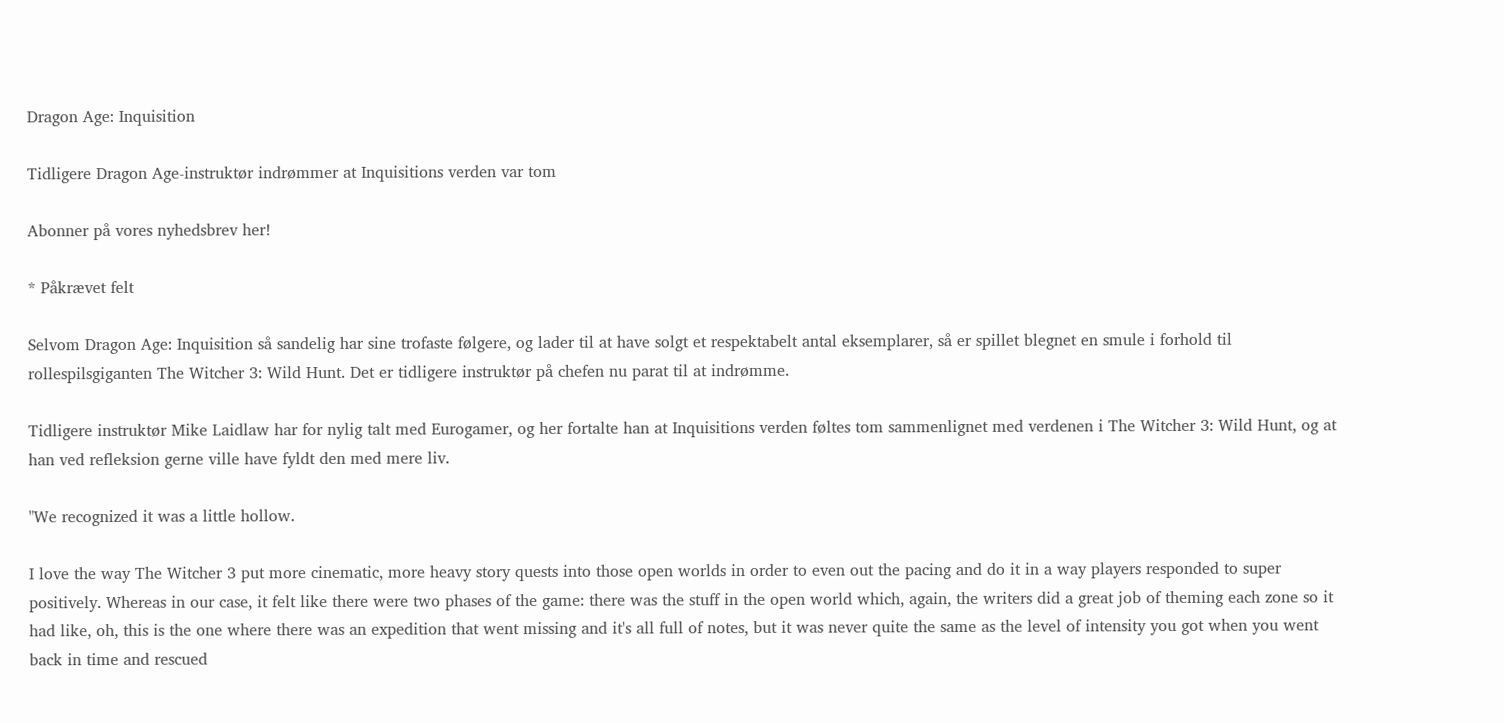Dragon Age: Inquisition

Tidligere Dragon Age-instruktør indrømmer at Inquisitions verden var tom

Abonner på vores nyhedsbrev her!

* Påkrævet felt

Selvom Dragon Age: Inquisition så sandelig har sine trofaste følgere, og lader til at have solgt et respektabelt antal eksemplarer, så er spillet blegnet en smule i forhold til rollespilsgiganten The Witcher 3: Wild Hunt. Det er tidligere instruktør på chefen nu parat til at indrømme.

Tidligere instruktør Mike Laidlaw har for nylig talt med Eurogamer, og her fortalte han at Inquisitions verden føltes tom sammenlignet med verdenen i The Witcher 3: Wild Hunt, og at han ved refleksion gerne ville have fyldt den med mere liv.

"We recognized it was a little hollow.

I love the way The Witcher 3 put more cinematic, more heavy story quests into those open worlds in order to even out the pacing and do it in a way players responded to super positively. Whereas in our case, it felt like there were two phases of the game: there was the stuff in the open world which, again, the writers did a great job of theming each zone so it had like, oh, this is the one where there was an expedition that went missing and it's all full of notes, but it was never quite the same as the level of intensity you got when you went back in time and rescued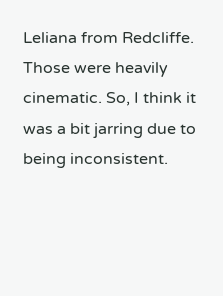Leliana from Redcliffe. Those were heavily cinematic. So, I think it was a bit jarring due to being inconsistent.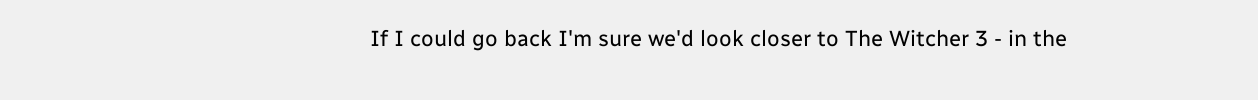If I could go back I'm sure we'd look closer to The Witcher 3 - in the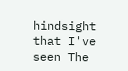hindsight that I've seen The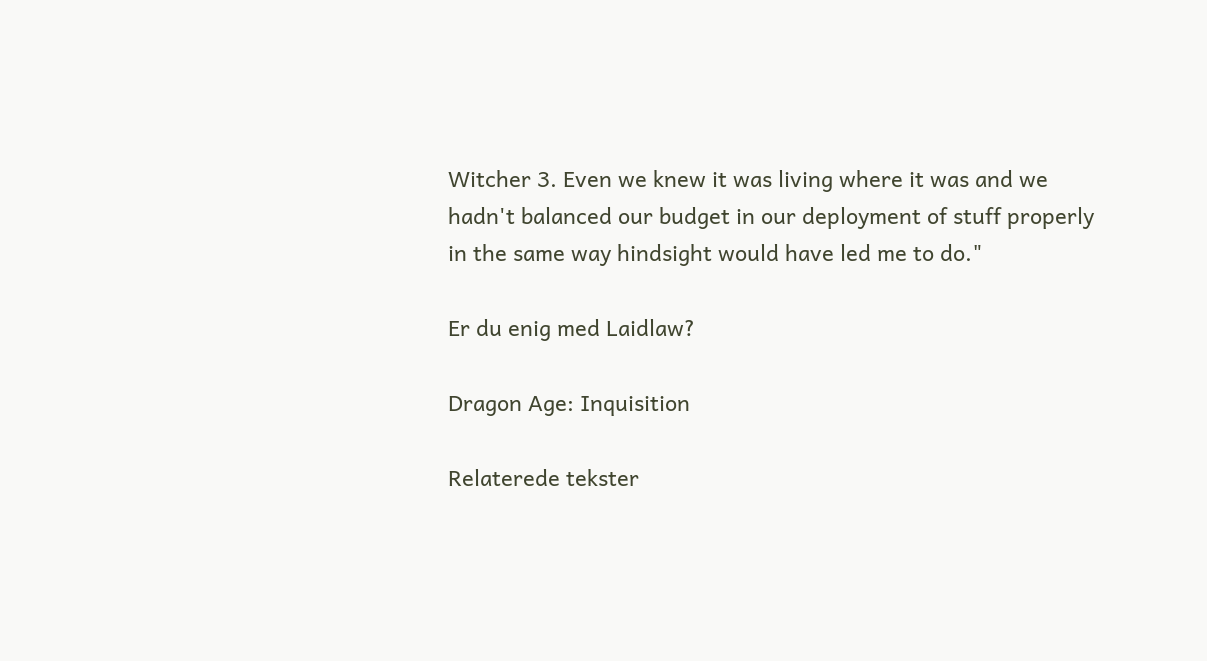Witcher 3. Even we knew it was living where it was and we hadn't balanced our budget in our deployment of stuff properly in the same way hindsight would have led me to do."

Er du enig med Laidlaw?

Dragon Age: Inquisition

Relaterede tekster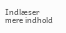Indlæser mere indhold